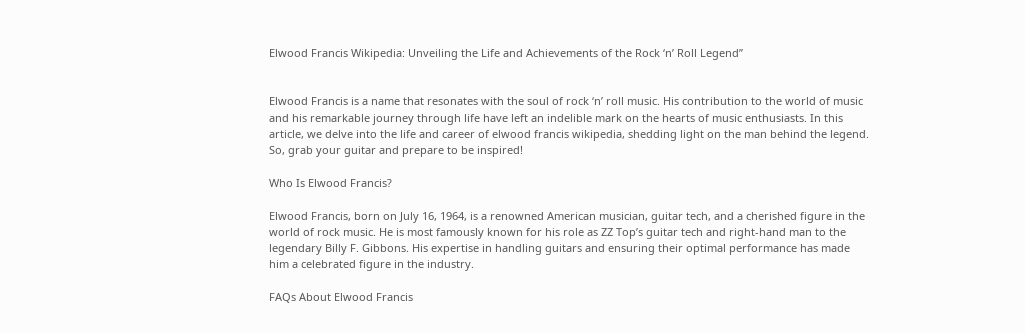Elwood Francis Wikipedia: Unveiling the Life and Achievements of the Rock ‘n’ Roll Legend”


Elwood Francis is a name that resonates with the soul of rock ‘n’ roll music. His contribution to the world of music and his remarkable journey through life have left an indelible mark on the hearts of music enthusiasts. In this article, we delve into the life and career of elwood francis wikipedia, shedding light on the man behind the legend. So, grab your guitar and prepare to be inspired!

Who Is Elwood Francis?

Elwood Francis, born on July 16, 1964, is a renowned American musician, guitar tech, and a cherished figure in the world of rock music. He is most famously known for his role as ZZ Top’s guitar tech and right-hand man to the legendary Billy F. Gibbons. His expertise in handling guitars and ensuring their optimal performance has made him a celebrated figure in the industry.

FAQs About Elwood Francis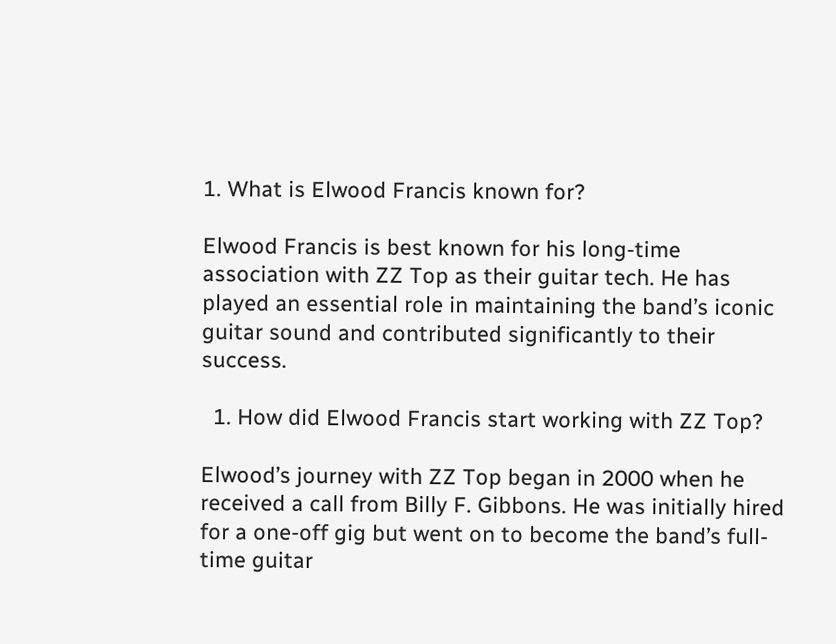1. What is Elwood Francis known for?

Elwood Francis is best known for his long-time association with ZZ Top as their guitar tech. He has played an essential role in maintaining the band’s iconic guitar sound and contributed significantly to their success.

  1. How did Elwood Francis start working with ZZ Top?

Elwood’s journey with ZZ Top began in 2000 when he received a call from Billy F. Gibbons. He was initially hired for a one-off gig but went on to become the band’s full-time guitar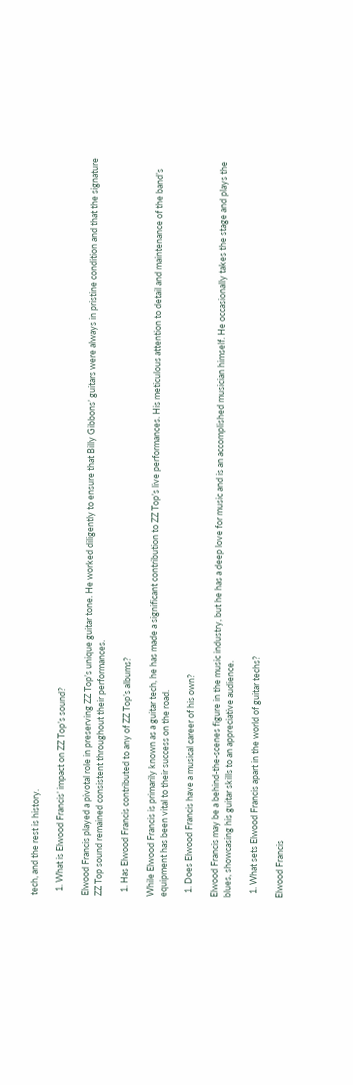tech, and the rest is history.

  1. What is Elwood Francis’ impact on ZZ Top’s sound?

Elwood Francis played a pivotal role in preserving ZZ Top’s unique guitar tone. He worked diligently to ensure that Billy Gibbons’ guitars were always in pristine condition and that the signature ZZ Top sound remained consistent throughout their performances.

  1. Has Elwood Francis contributed to any of ZZ Top’s albums?

While Elwood Francis is primarily known as a guitar tech, he has made a significant contribution to ZZ Top’s live performances. His meticulous attention to detail and maintenance of the band’s equipment has been vital to their success on the road.

  1. Does Elwood Francis have a musical career of his own?

Elwood Francis may be a behind-the-scenes figure in the music industry, but he has a deep love for music and is an accomplished musician himself. He occasionally takes the stage and plays the blues, showcasing his guitar skills to an appreciative audience.

  1. What sets Elwood Francis apart in the world of guitar techs?

Elwood Francis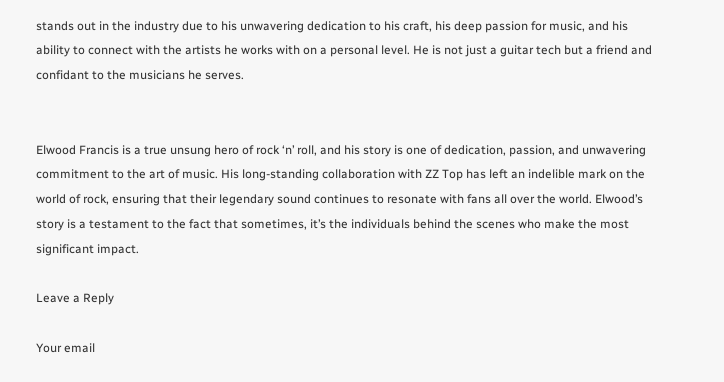stands out in the industry due to his unwavering dedication to his craft, his deep passion for music, and his ability to connect with the artists he works with on a personal level. He is not just a guitar tech but a friend and confidant to the musicians he serves.


Elwood Francis is a true unsung hero of rock ‘n’ roll, and his story is one of dedication, passion, and unwavering commitment to the art of music. His long-standing collaboration with ZZ Top has left an indelible mark on the world of rock, ensuring that their legendary sound continues to resonate with fans all over the world. Elwood’s story is a testament to the fact that sometimes, it’s the individuals behind the scenes who make the most significant impact.

Leave a Reply

Your email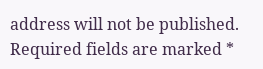address will not be published. Required fields are marked *